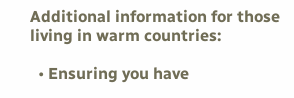Additional information for those living in warm countries:

  • Ensuring you have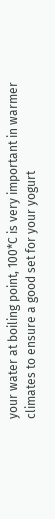your water at boiling point, 100*C is very important in warmer climates to ensure a good set for your yogurt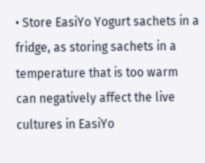• Store EasiYo Yogurt sachets in a fridge, as storing sachets in a temperature that is too warm can negatively affect the live cultures in EasiYo